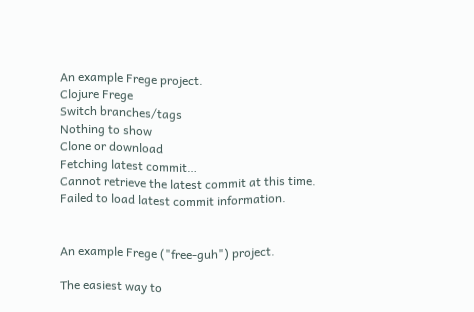An example Frege project.
Clojure Frege
Switch branches/tags
Nothing to show
Clone or download
Fetching latest commit…
Cannot retrieve the latest commit at this time.
Failed to load latest commit information.


An example Frege ("free-guh") project.

The easiest way to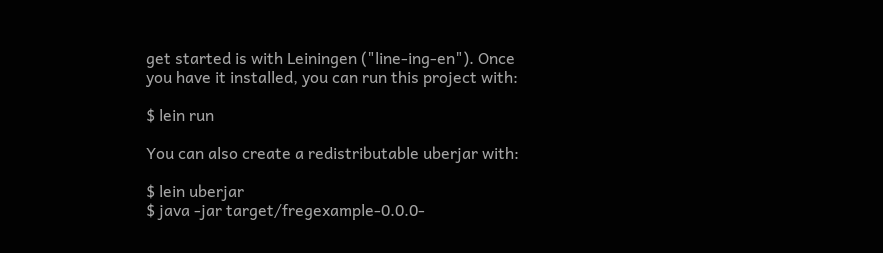get started is with Leiningen ("line-ing-en"). Once you have it installed, you can run this project with:

$ lein run

You can also create a redistributable uberjar with:

$ lein uberjar
$ java -jar target/fregexample-0.0.0-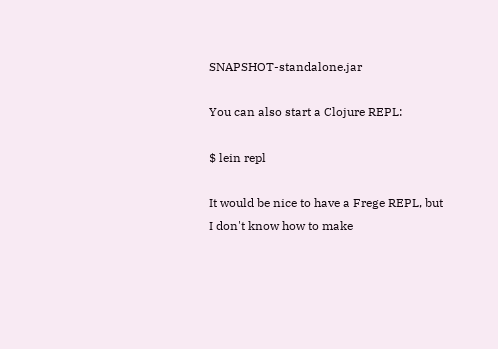SNAPSHOT-standalone.jar

You can also start a Clojure REPL:

$ lein repl

It would be nice to have a Frege REPL, but I don't know how to make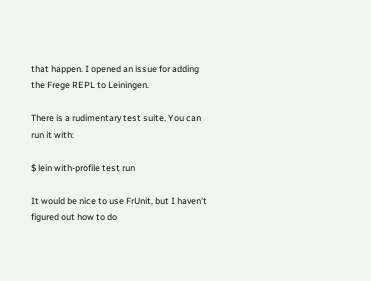that happen. I opened an issue for adding the Frege REPL to Leiningen.

There is a rudimentary test suite. You can run it with:

$ lein with-profile test run

It would be nice to use FrUnit, but I haven't figured out how to do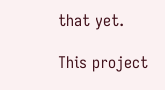that yet.

This project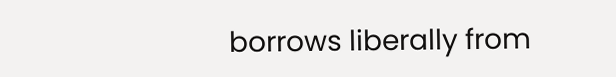borrows liberally from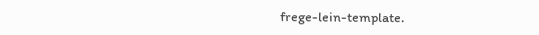frege-lein-template.